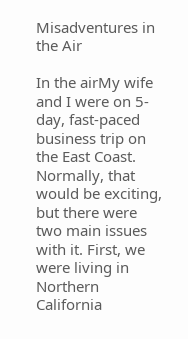Misadventures in the Air

In the airMy wife and I were on 5-day, fast-paced business trip on the East Coast. Normally, that would be exciting, but there were two main issues with it. First, we were living in Northern California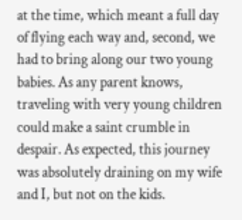at the time, which meant a full day of flying each way and, second, we had to bring along our two young babies. As any parent knows, traveling with very young children could make a saint crumble in despair. As expected, this journey was absolutely draining on my wife and I, but not on the kids.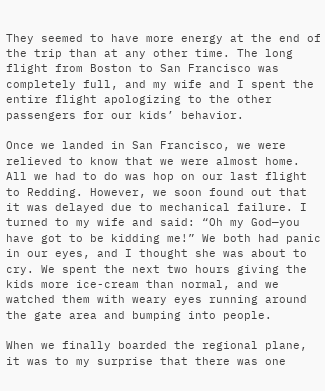They seemed to have more energy at the end of the trip than at any other time. The long flight from Boston to San Francisco was completely full, and my wife and I spent the entire flight apologizing to the other passengers for our kids’ behavior.

Once we landed in San Francisco, we were relieved to know that we were almost home. All we had to do was hop on our last flight to Redding. However, we soon found out that it was delayed due to mechanical failure. I turned to my wife and said: “Oh my God—you have got to be kidding me!” We both had panic in our eyes, and I thought she was about to cry. We spent the next two hours giving the kids more ice-cream than normal, and we watched them with weary eyes running around the gate area and bumping into people.

When we finally boarded the regional plane, it was to my surprise that there was one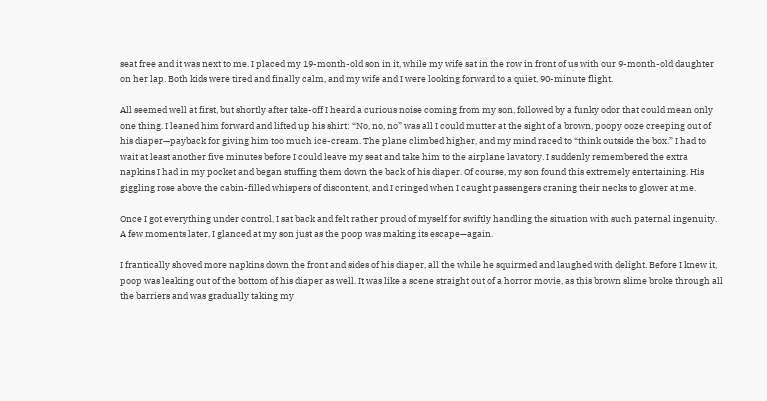seat free and it was next to me. I placed my 19-month-old son in it, while my wife sat in the row in front of us with our 9-month-old daughter on her lap. Both kids were tired and finally calm, and my wife and I were looking forward to a quiet, 90-minute flight.

All seemed well at first, but shortly after take-off I heard a curious noise coming from my son, followed by a funky odor that could mean only one thing. I leaned him forward and lifted up his shirt: “No, no, no” was all I could mutter at the sight of a brown, poopy ooze creeping out of his diaper—payback for giving him too much ice-cream. The plane climbed higher, and my mind raced to “think outside the box.” I had to wait at least another five minutes before I could leave my seat and take him to the airplane lavatory. I suddenly remembered the extra napkins I had in my pocket and began stuffing them down the back of his diaper. Of course, my son found this extremely entertaining. His giggling rose above the cabin-filled whispers of discontent, and I cringed when I caught passengers craning their necks to glower at me.

Once I got everything under control, I sat back and felt rather proud of myself for swiftly handling the situation with such paternal ingenuity. A few moments later, I glanced at my son just as the poop was making its escape—again.

I frantically shoved more napkins down the front and sides of his diaper, all the while he squirmed and laughed with delight. Before I knew it, poop was leaking out of the bottom of his diaper as well. It was like a scene straight out of a horror movie, as this brown slime broke through all the barriers and was gradually taking my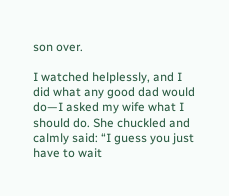son over.

I watched helplessly, and I did what any good dad would do—I asked my wife what I should do. She chuckled and calmly said: “I guess you just have to wait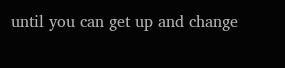until you can get up and change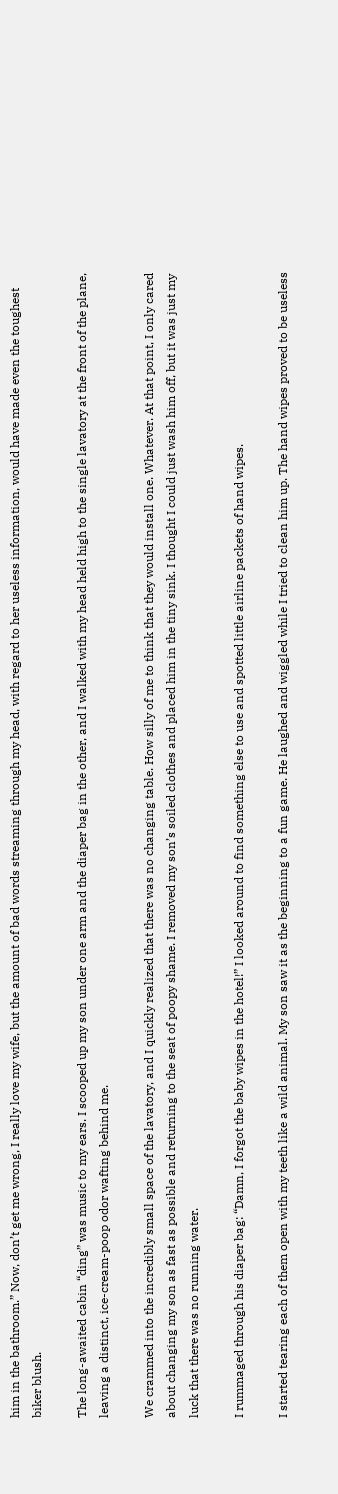him in the bathroom.” Now, don’t get me wrong, I really love my wife, but the amount of bad words streaming through my head, with regard to her useless information, would have made even the toughest biker blush.

The long-awaited cabin “ding” was music to my ears. I scooped up my son under one arm and the diaper bag in the other, and I walked with my head held high to the single lavatory at the front of the plane, leaving a distinct, ice-cream-poop odor wafting behind me.

We crammed into the incredibly small space of the lavatory, and I quickly realized that there was no changing table. How silly of me to think that they would install one. Whatever. At that point, I only cared about changing my son as fast as possible and returning to the seat of poopy shame. I removed my son’s soiled clothes and placed him in the tiny sink. I thought I could just wash him off, but it was just my luck that there was no running water.

I rummaged through his diaper bag: “Damn, I forgot the baby wipes in the hotel!” I looked around to find something else to use and spotted little airline packets of hand wipes.

I started tearing each of them open with my teeth like a wild animal. My son saw it as the beginning to a fun game. He laughed and wiggled while I tried to clean him up. The hand wipes proved to be useless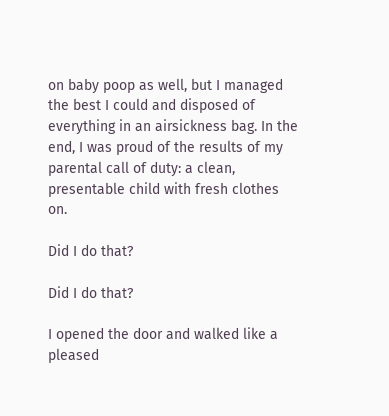on baby poop as well, but I managed the best I could and disposed of everything in an airsickness bag. In the end, I was proud of the results of my parental call of duty: a clean, presentable child with fresh clothes on.

Did I do that?

Did I do that?

I opened the door and walked like a pleased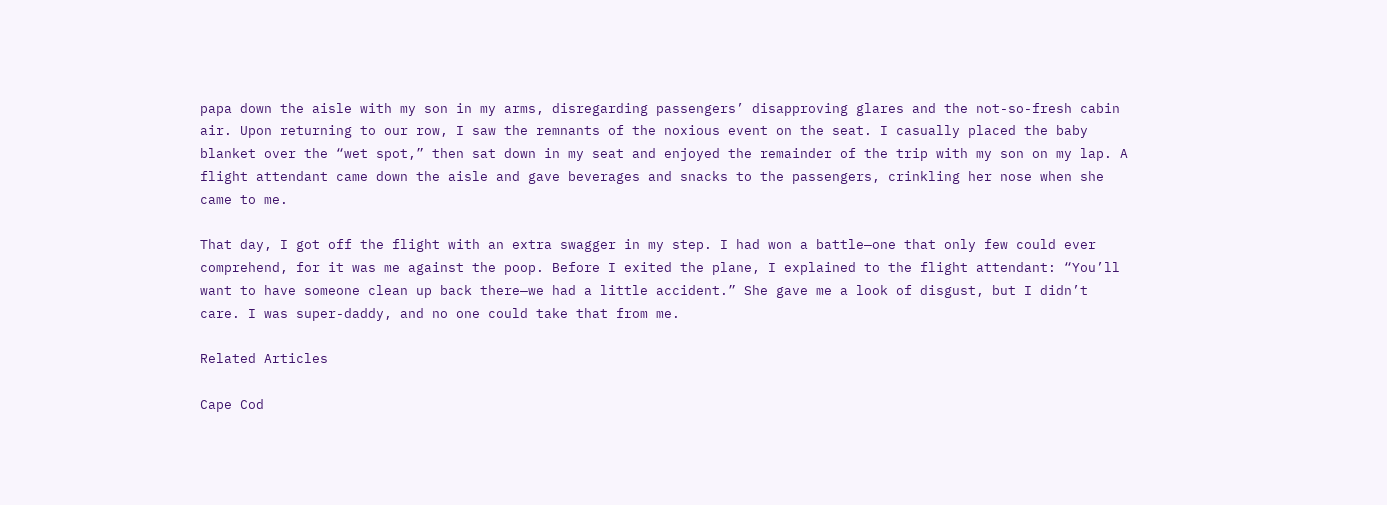papa down the aisle with my son in my arms, disregarding passengers’ disapproving glares and the not-so-fresh cabin air. Upon returning to our row, I saw the remnants of the noxious event on the seat. I casually placed the baby blanket over the “wet spot,” then sat down in my seat and enjoyed the remainder of the trip with my son on my lap. A flight attendant came down the aisle and gave beverages and snacks to the passengers, crinkling her nose when she came to me.

That day, I got off the flight with an extra swagger in my step. I had won a battle—one that only few could ever comprehend, for it was me against the poop. Before I exited the plane, I explained to the flight attendant: “You’ll want to have someone clean up back there—we had a little accident.” She gave me a look of disgust, but I didn’t care. I was super-daddy, and no one could take that from me.

Related Articles

Cape Cod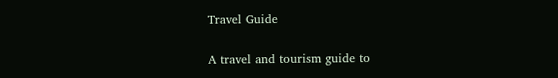Travel Guide

A travel and tourism guide to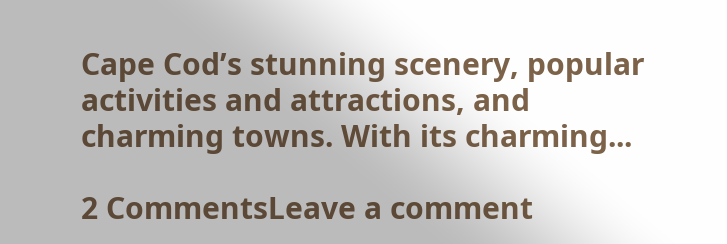Cape Cod’s stunning scenery, popular activities and attractions, and charming towns. With its charming...

2 CommentsLeave a comment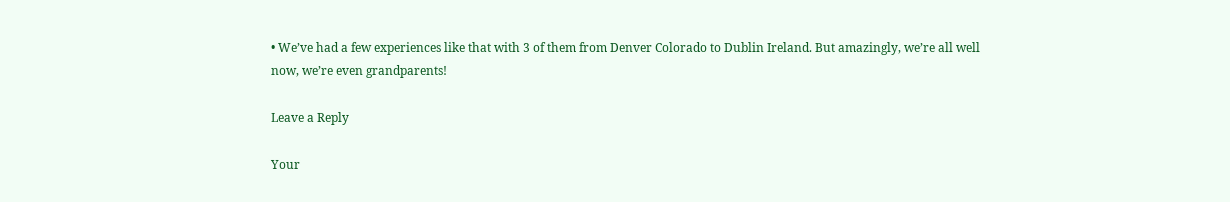• We’ve had a few experiences like that with 3 of them from Denver Colorado to Dublin Ireland. But amazingly, we’re all well now, we’re even grandparents!

Leave a Reply

Your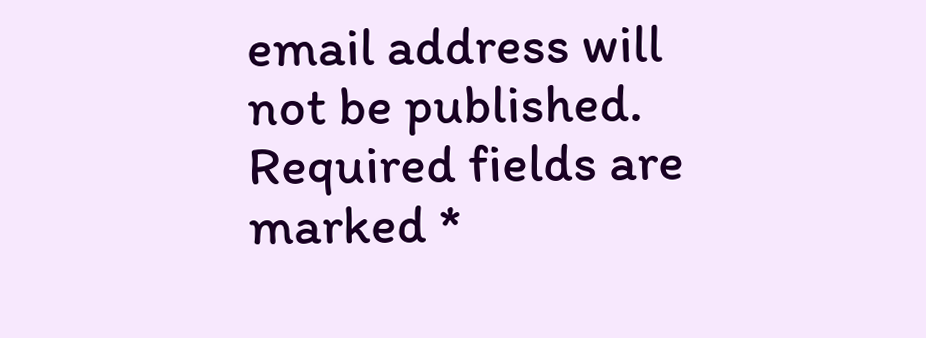email address will not be published. Required fields are marked *